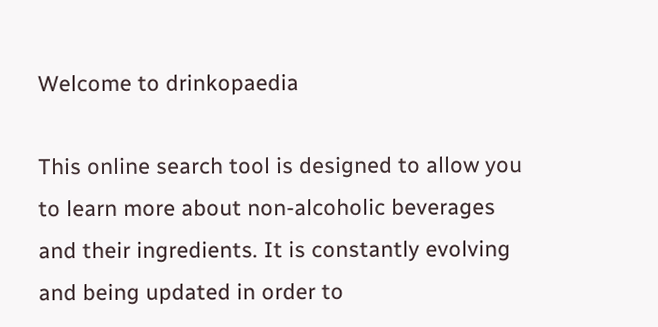Welcome to drinkopaedia

This online search tool is designed to allow you to learn more about non-alcoholic beverages and their ingredients. It is constantly evolving and being updated in order to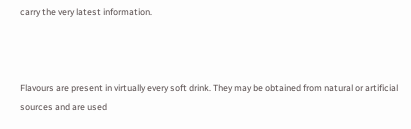carry the very latest information.



Flavours are present in virtually every soft drink. They may be obtained from natural or artificial sources and are used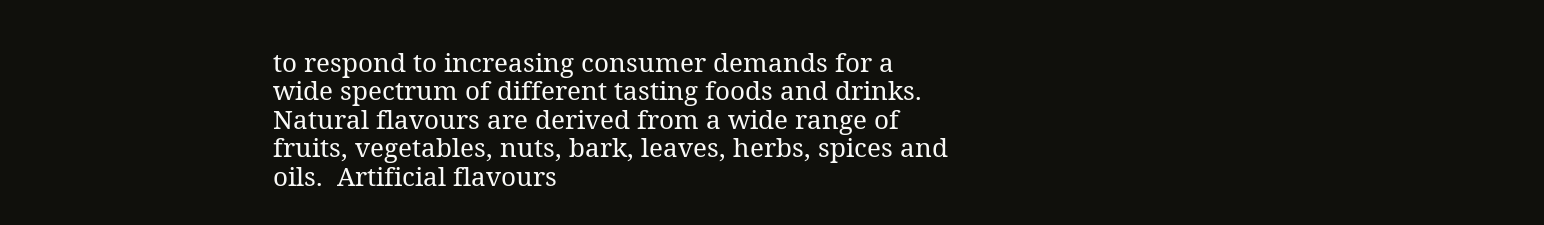to respond to increasing consumer demands for a wide spectrum of different tasting foods and drinks. Natural flavours are derived from a wide range of fruits, vegetables, nuts, bark, leaves, herbs, spices and oils.  Artificial flavours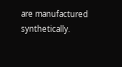are manufactured synthetically.